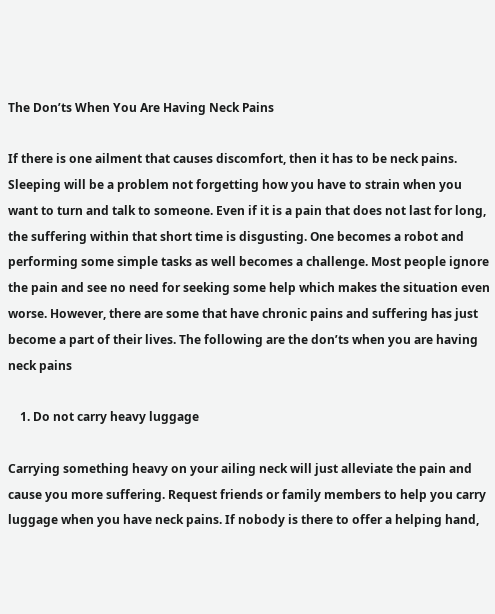The Don’ts When You Are Having Neck Pains

If there is one ailment that causes discomfort, then it has to be neck pains. Sleeping will be a problem not forgetting how you have to strain when you want to turn and talk to someone. Even if it is a pain that does not last for long, the suffering within that short time is disgusting. One becomes a robot and performing some simple tasks as well becomes a challenge. Most people ignore the pain and see no need for seeking some help which makes the situation even worse. However, there are some that have chronic pains and suffering has just become a part of their lives. The following are the don’ts when you are having neck pains

    1. Do not carry heavy luggage

Carrying something heavy on your ailing neck will just alleviate the pain and cause you more suffering. Request friends or family members to help you carry luggage when you have neck pains. If nobody is there to offer a helping hand,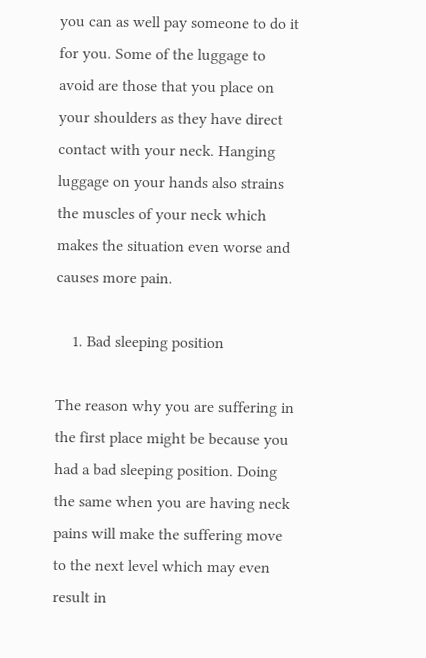you can as well pay someone to do it for you. Some of the luggage to avoid are those that you place on your shoulders as they have direct contact with your neck. Hanging luggage on your hands also strains the muscles of your neck which makes the situation even worse and causes more pain.

    1. Bad sleeping position

The reason why you are suffering in the first place might be because you had a bad sleeping position. Doing the same when you are having neck pains will make the suffering move to the next level which may even result in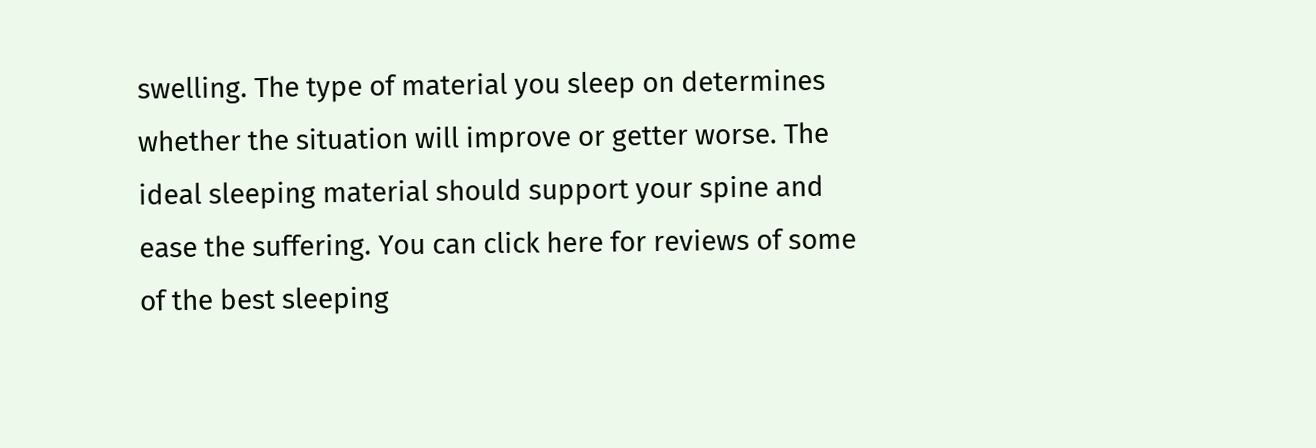swelling. The type of material you sleep on determines whether the situation will improve or getter worse. The ideal sleeping material should support your spine and ease the suffering. You can click here for reviews of some of the best sleeping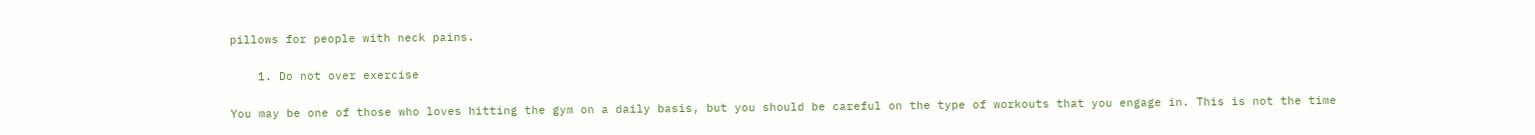pillows for people with neck pains.

    1. Do not over exercise

You may be one of those who loves hitting the gym on a daily basis, but you should be careful on the type of workouts that you engage in. This is not the time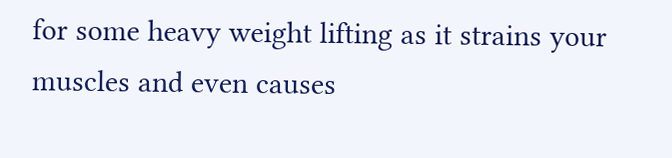for some heavy weight lifting as it strains your muscles and even causes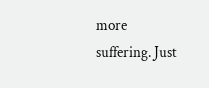more suffering. Just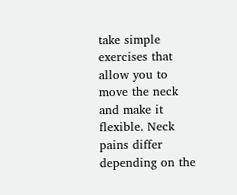take simple exercises that allow you to move the neck and make it flexible. Neck pains differ depending on the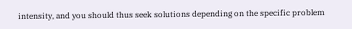intensity, and you should thus seek solutions depending on the specific problem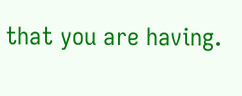that you are having.